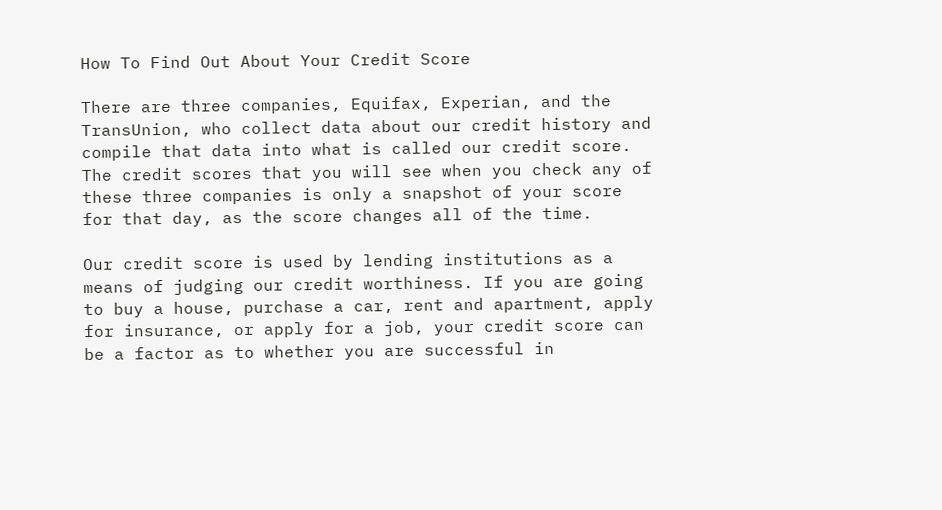How To Find Out About Your Credit Score

There are three companies, Equifax, Experian, and the TransUnion, who collect data about our credit history and compile that data into what is called our credit score. The credit scores that you will see when you check any of these three companies is only a snapshot of your score for that day, as the score changes all of the time.

Our credit score is used by lending institutions as a means of judging our credit worthiness. If you are going to buy a house, purchase a car, rent and apartment, apply for insurance, or apply for a job, your credit score can be a factor as to whether you are successful in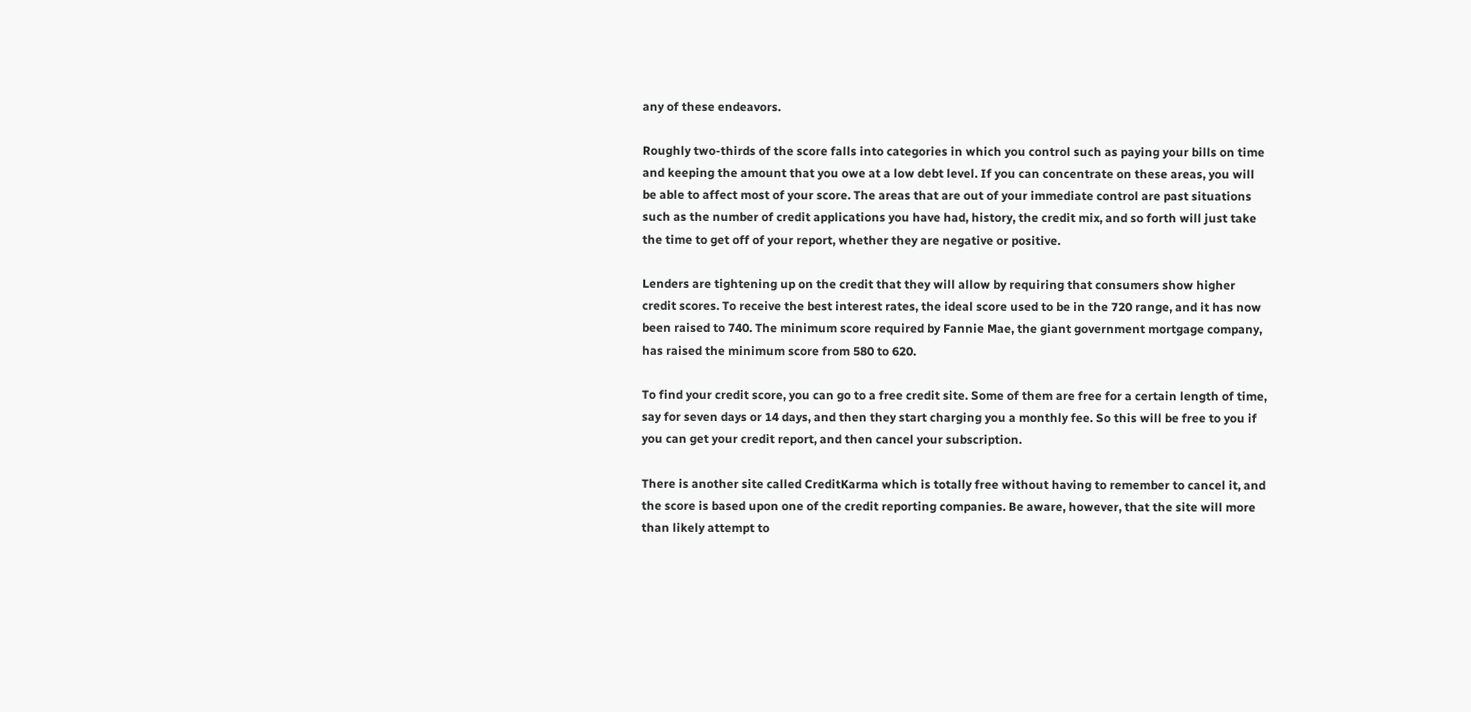any of these endeavors.

Roughly two-thirds of the score falls into categories in which you control such as paying your bills on time and keeping the amount that you owe at a low debt level. If you can concentrate on these areas, you will be able to affect most of your score. The areas that are out of your immediate control are past situations such as the number of credit applications you have had, history, the credit mix, and so forth will just take the time to get off of your report, whether they are negative or positive.

Lenders are tightening up on the credit that they will allow by requiring that consumers show higher credit scores. To receive the best interest rates, the ideal score used to be in the 720 range, and it has now been raised to 740. The minimum score required by Fannie Mae, the giant government mortgage company, has raised the minimum score from 580 to 620.

To find your credit score, you can go to a free credit site. Some of them are free for a certain length of time, say for seven days or 14 days, and then they start charging you a monthly fee. So this will be free to you if you can get your credit report, and then cancel your subscription.

There is another site called CreditKarma which is totally free without having to remember to cancel it, and the score is based upon one of the credit reporting companies. Be aware, however, that the site will more than likely attempt to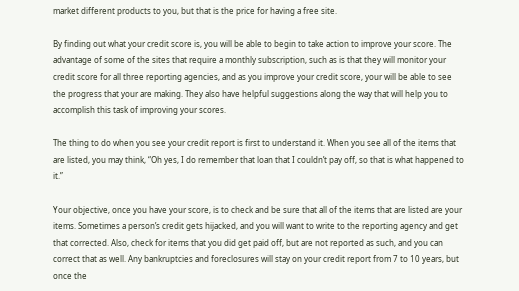market different products to you, but that is the price for having a free site.

By finding out what your credit score is, you will be able to begin to take action to improve your score. The advantage of some of the sites that require a monthly subscription, such as is that they will monitor your credit score for all three reporting agencies, and as you improve your credit score, your will be able to see the progress that your are making. They also have helpful suggestions along the way that will help you to accomplish this task of improving your scores.

The thing to do when you see your credit report is first to understand it. When you see all of the items that are listed, you may think, “Oh yes, I do remember that loan that I couldn’t pay off, so that is what happened to it.”

Your objective, once you have your score, is to check and be sure that all of the items that are listed are your items. Sometimes a person’s credit gets hijacked, and you will want to write to the reporting agency and get that corrected. Also, check for items that you did get paid off, but are not reported as such, and you can correct that as well. Any bankruptcies and foreclosures will stay on your credit report from 7 to 10 years, but once the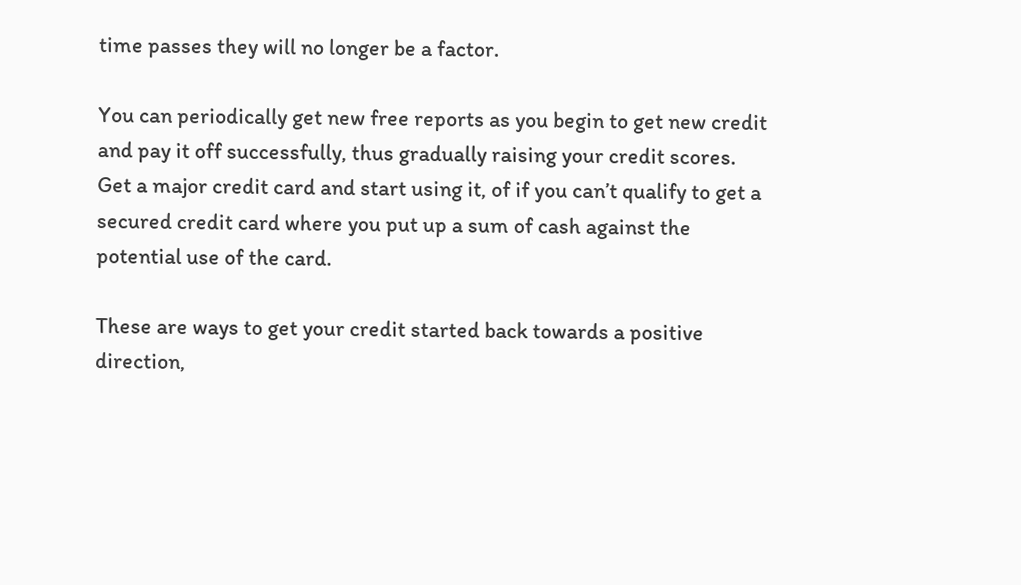time passes they will no longer be a factor.

You can periodically get new free reports as you begin to get new credit and pay it off successfully, thus gradually raising your credit scores. Get a major credit card and start using it, of if you can’t qualify to get a secured credit card where you put up a sum of cash against the potential use of the card.

These are ways to get your credit started back towards a positive direction,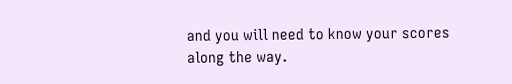and you will need to know your scores along the way.